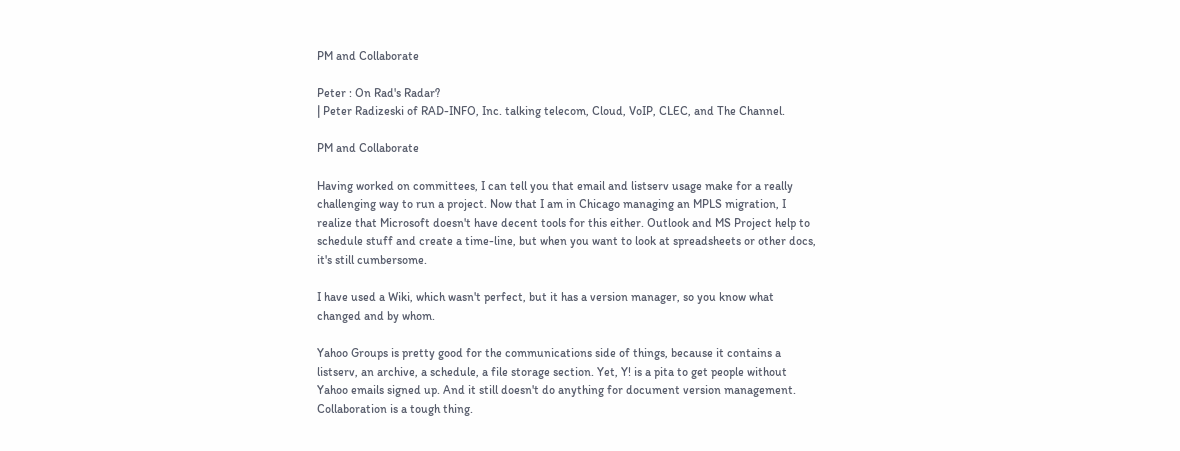PM and Collaborate

Peter : On Rad's Radar?
| Peter Radizeski of RAD-INFO, Inc. talking telecom, Cloud, VoIP, CLEC, and The Channel.

PM and Collaborate

Having worked on committees, I can tell you that email and listserv usage make for a really challenging way to run a project. Now that I am in Chicago managing an MPLS migration, I realize that Microsoft doesn't have decent tools for this either. Outlook and MS Project help to schedule stuff and create a time-line, but when you want to look at spreadsheets or other docs, it's still cumbersome.

I have used a Wiki, which wasn't perfect, but it has a version manager, so you know what changed and by whom.

Yahoo Groups is pretty good for the communications side of things, because it contains a listserv, an archive, a schedule, a file storage section. Yet, Y! is a pita to get people without Yahoo emails signed up. And it still doesn't do anything for document version management. Collaboration is a tough thing.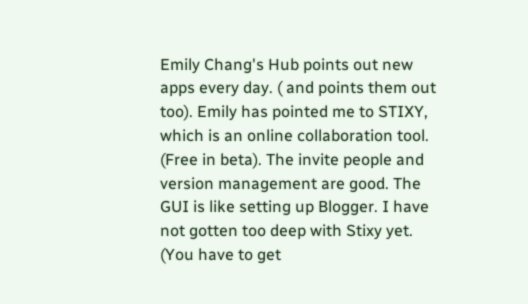Emily Chang's Hub points out new apps every day. ( and points them out too). Emily has pointed me to STIXY, which is an online collaboration tool. (Free in beta). The invite people and version management are good. The GUI is like setting up Blogger. I have not gotten too deep with Stixy yet. (You have to get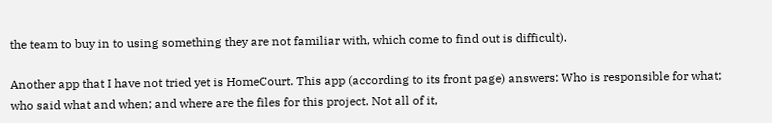the team to buy in to using something they are not familiar with, which come to find out is difficult).

Another app that I have not tried yet is HomeCourt. This app (according to its front page) answers: Who is responsible for what; who said what and when; and where are the files for this project. Not all of it,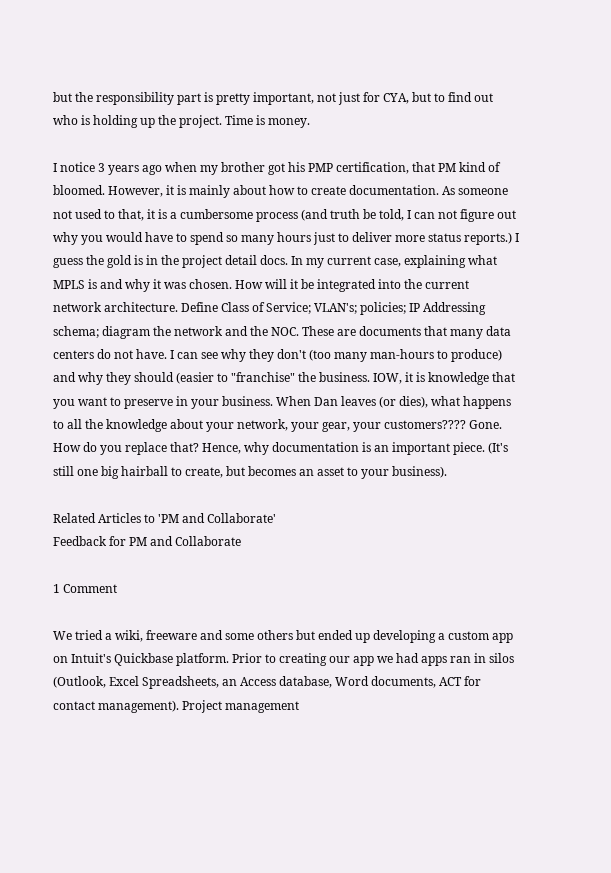but the responsibility part is pretty important, not just for CYA, but to find out who is holding up the project. Time is money.

I notice 3 years ago when my brother got his PMP certification, that PM kind of bloomed. However, it is mainly about how to create documentation. As someone not used to that, it is a cumbersome process (and truth be told, I can not figure out why you would have to spend so many hours just to deliver more status reports.) I guess the gold is in the project detail docs. In my current case, explaining what MPLS is and why it was chosen. How will it be integrated into the current network architecture. Define Class of Service; VLAN's; policies; IP Addressing schema; diagram the network and the NOC. These are documents that many data centers do not have. I can see why they don't (too many man-hours to produce) and why they should (easier to "franchise" the business. IOW, it is knowledge that you want to preserve in your business. When Dan leaves (or dies), what happens to all the knowledge about your network, your gear, your customers???? Gone. How do you replace that? Hence, why documentation is an important piece. (It's still one big hairball to create, but becomes an asset to your business).

Related Articles to 'PM and Collaborate'
Feedback for PM and Collaborate

1 Comment

We tried a wiki, freeware and some others but ended up developing a custom app on Intuit's Quickbase platform. Prior to creating our app we had apps ran in silos (Outlook, Excel Spreadsheets, an Access database, Word documents, ACT for contact management). Project management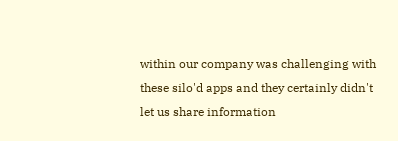within our company was challenging with these silo'd apps and they certainly didn't let us share information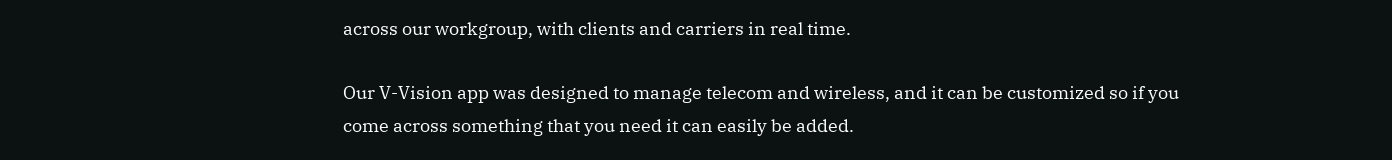across our workgroup, with clients and carriers in real time.

Our V-Vision app was designed to manage telecom and wireless, and it can be customized so if you come across something that you need it can easily be added.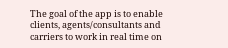The goal of the app is to enable clients, agents/consultants and carriers to work in real time on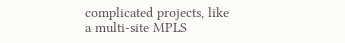complicated projects, like a multi-site MPLS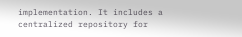implementation. It includes a centralized repository for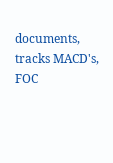documents, tracks MACD's, FOC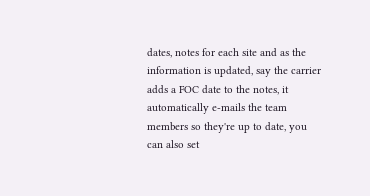dates, notes for each site and as the information is updated, say the carrier adds a FOC date to the notes, it automatically e-mails the team members so they're up to date, you can also set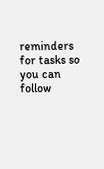reminders for tasks so you can follow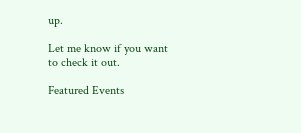up.

Let me know if you want to check it out.

Featured Events